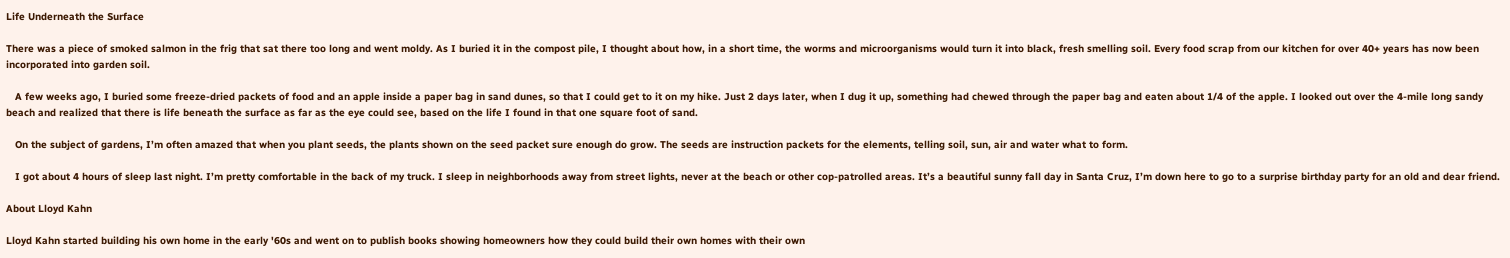Life Underneath the Surface

There was a piece of smoked salmon in the frig that sat there too long and went moldy. As I buried it in the compost pile, I thought about how, in a short time, the worms and microorganisms would turn it into black, fresh smelling soil. Every food scrap from our kitchen for over 40+ years has now been incorporated into garden soil.

   A few weeks ago, I buried some freeze-dried packets of food and an apple inside a paper bag in sand dunes, so that I could get to it on my hike. Just 2 days later, when I dug it up, something had chewed through the paper bag and eaten about 1/4 of the apple. I looked out over the 4-mile long sandy beach and realized that there is life beneath the surface as far as the eye could see, based on the life I found in that one square foot of sand.

   On the subject of gardens, I’m often amazed that when you plant seeds, the plants shown on the seed packet sure enough do grow. The seeds are instruction packets for the elements, telling soil, sun, air and water what to form.

   I got about 4 hours of sleep last night. I’m pretty comfortable in the back of my truck. I sleep in neighborhoods away from street lights, never at the beach or other cop-patrolled areas. It’s a beautiful sunny fall day in Santa Cruz, I’m down here to go to a surprise birthday party for an old and dear friend.

About Lloyd Kahn

Lloyd Kahn started building his own home in the early '60s and went on to publish books showing homeowners how they could build their own homes with their own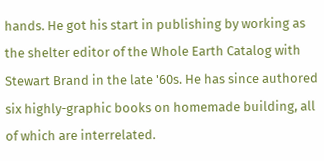hands. He got his start in publishing by working as the shelter editor of the Whole Earth Catalog with Stewart Brand in the late '60s. He has since authored six highly-graphic books on homemade building, all of which are interrelated.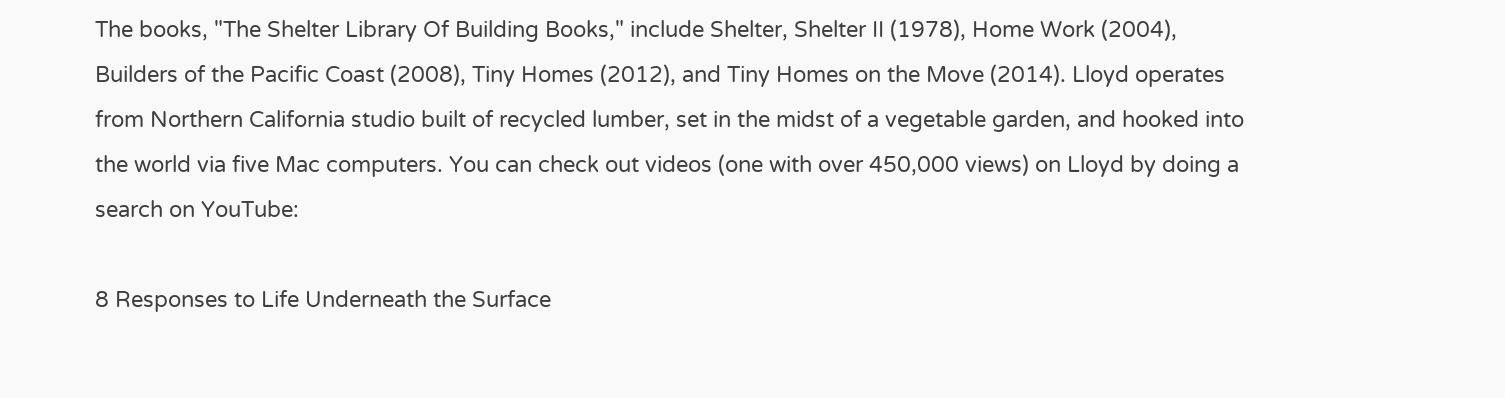The books, "The Shelter Library Of Building Books," include Shelter, Shelter II (1978), Home Work (2004), Builders of the Pacific Coast (2008), Tiny Homes (2012), and Tiny Homes on the Move (2014). Lloyd operates from Northern California studio built of recycled lumber, set in the midst of a vegetable garden, and hooked into the world via five Mac computers. You can check out videos (one with over 450,000 views) on Lloyd by doing a search on YouTube:

8 Responses to Life Underneath the Surface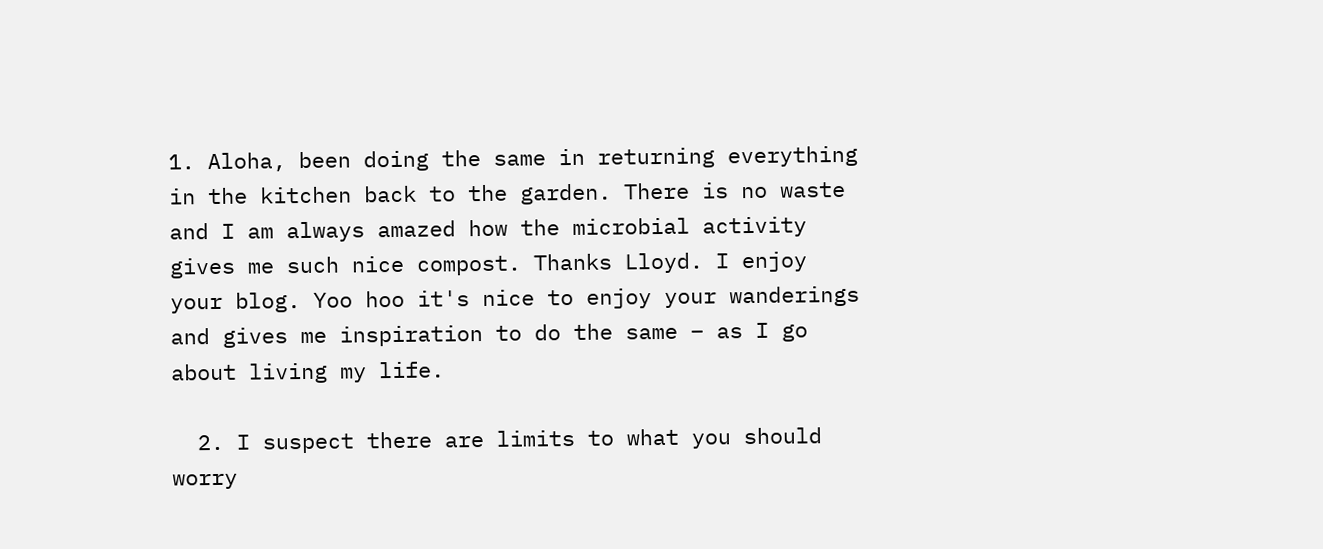1. Aloha, been doing the same in returning everything in the kitchen back to the garden. There is no waste and I am always amazed how the microbial activity gives me such nice compost. Thanks Lloyd. I enjoy your blog. Yoo hoo it's nice to enjoy your wanderings and gives me inspiration to do the same – as I go about living my life.

  2. I suspect there are limits to what you should worry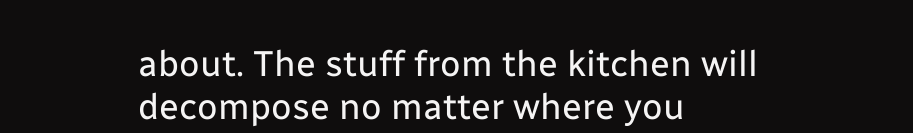about. The stuff from the kitchen will decompose no matter where you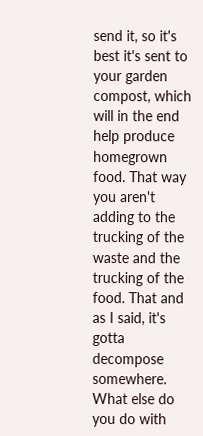send it, so it's best it's sent to your garden compost, which will in the end help produce homegrown food. That way you aren't adding to the trucking of the waste and the trucking of the food. That and as I said, it's gotta decompose somewhere. What else do you do with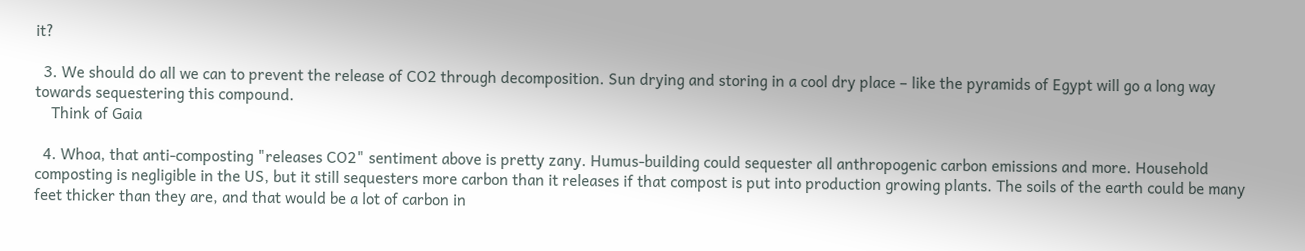it?

  3. We should do all we can to prevent the release of CO2 through decomposition. Sun drying and storing in a cool dry place – like the pyramids of Egypt will go a long way towards sequestering this compound.
    Think of Gaia

  4. Whoa, that anti-composting "releases CO2" sentiment above is pretty zany. Humus-building could sequester all anthropogenic carbon emissions and more. Household composting is negligible in the US, but it still sequesters more carbon than it releases if that compost is put into production growing plants. The soils of the earth could be many feet thicker than they are, and that would be a lot of carbon in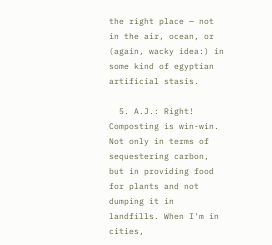the right place — not in the air, ocean, or (again, wacky idea:) in some kind of egyptian artificial stasis.

  5. A.J.: Right! Composting is win-win. Not only in terms of sequestering carbon, but in providing food for plants and not dumping it in landfills. When I'm in cities,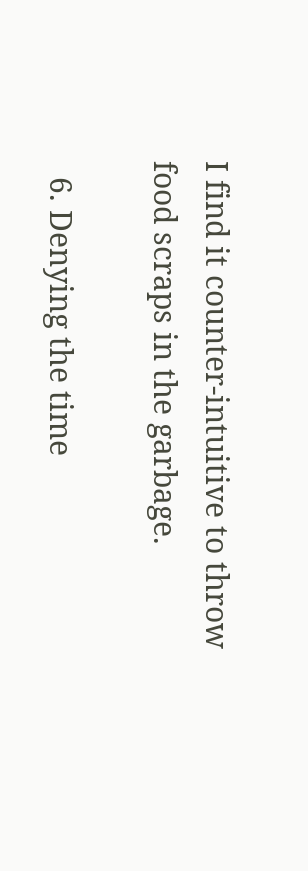I find it counter-intuitive to throw food scraps in the garbage.

  6. Denying the time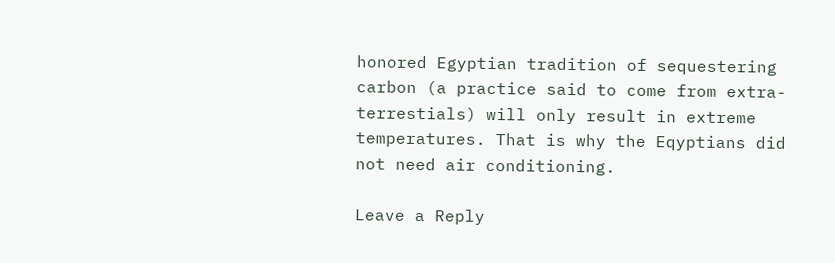honored Egyptian tradition of sequestering carbon (a practice said to come from extra-terrestials) will only result in extreme temperatures. That is why the Eqyptians did not need air conditioning.

Leave a Reply